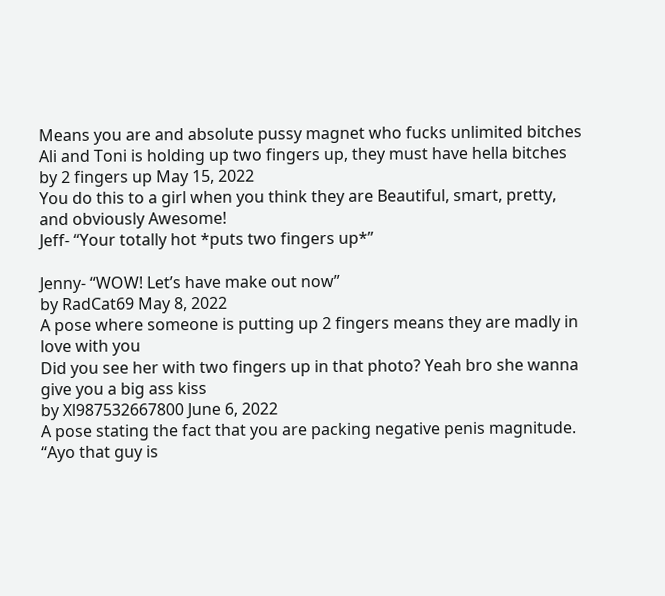Means you are and absolute pussy magnet who fucks unlimited bitches
Ali and Toni is holding up two fingers up, they must have hella bitches
by 2 fingers up May 15, 2022
You do this to a girl when you think they are Beautiful, smart, pretty, and obviously Awesome!
Jeff- “Your totally hot *puts two fingers up*”

Jenny- “WOW! Let’s have make out now”
by RadCat69 May 8, 2022
A pose where someone is putting up 2 fingers means they are madly in love with you
Did you see her with two fingers up in that photo? Yeah bro she wanna give you a big ass kiss
by Xl987532667800 June 6, 2022
A pose stating the fact that you are packing negative penis magnitude.
“Ayo that guy is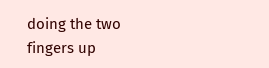doing the two fingers up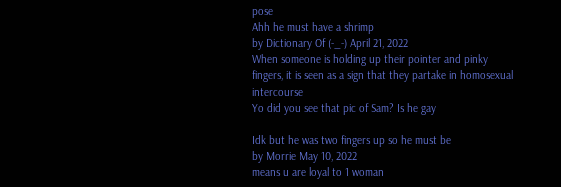pose
Ahh he must have a shrimp
by Dictionary Of (-_-) April 21, 2022
When someone is holding up their pointer and pinky fingers, it is seen as a sign that they partake in homosexual intercourse
Yo did you see that pic of Sam? Is he gay

Idk but he was two fingers up so he must be
by Morrie May 10, 2022
means u are loyal to 1 woman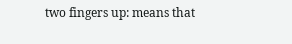two fingers up: means that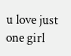u love just one girl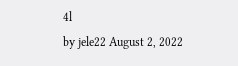4l
by jele22 August 2, 2022